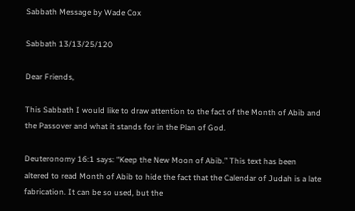Sabbath Message by Wade Cox

Sabbath 13/13/25/120

Dear Friends,

This Sabbath I would like to draw attention to the fact of the Month of Abib and the Passover and what it stands for in the Plan of God.

Deuteronomy 16:1 says: “Keep the New Moon of Abib.” This text has been altered to read Month of Abib to hide the fact that the Calendar of Judah is a late fabrication. It can be so used, but the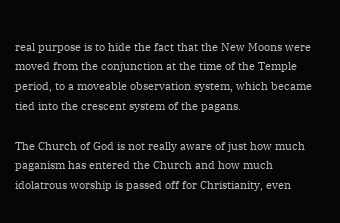real purpose is to hide the fact that the New Moons were moved from the conjunction at the time of the Temple period, to a moveable observation system, which became tied into the crescent system of the pagans.

The Church of God is not really aware of just how much paganism has entered the Church and how much idolatrous worship is passed off for Christianity, even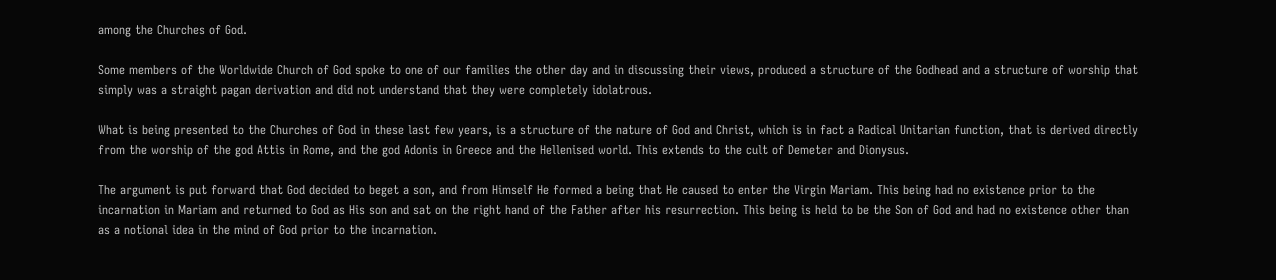among the Churches of God.

Some members of the Worldwide Church of God spoke to one of our families the other day and in discussing their views, produced a structure of the Godhead and a structure of worship that simply was a straight pagan derivation and did not understand that they were completely idolatrous.

What is being presented to the Churches of God in these last few years, is a structure of the nature of God and Christ, which is in fact a Radical Unitarian function, that is derived directly from the worship of the god Attis in Rome, and the god Adonis in Greece and the Hellenised world. This extends to the cult of Demeter and Dionysus.

The argument is put forward that God decided to beget a son, and from Himself He formed a being that He caused to enter the Virgin Mariam. This being had no existence prior to the incarnation in Mariam and returned to God as His son and sat on the right hand of the Father after his resurrection. This being is held to be the Son of God and had no existence other than as a notional idea in the mind of God prior to the incarnation.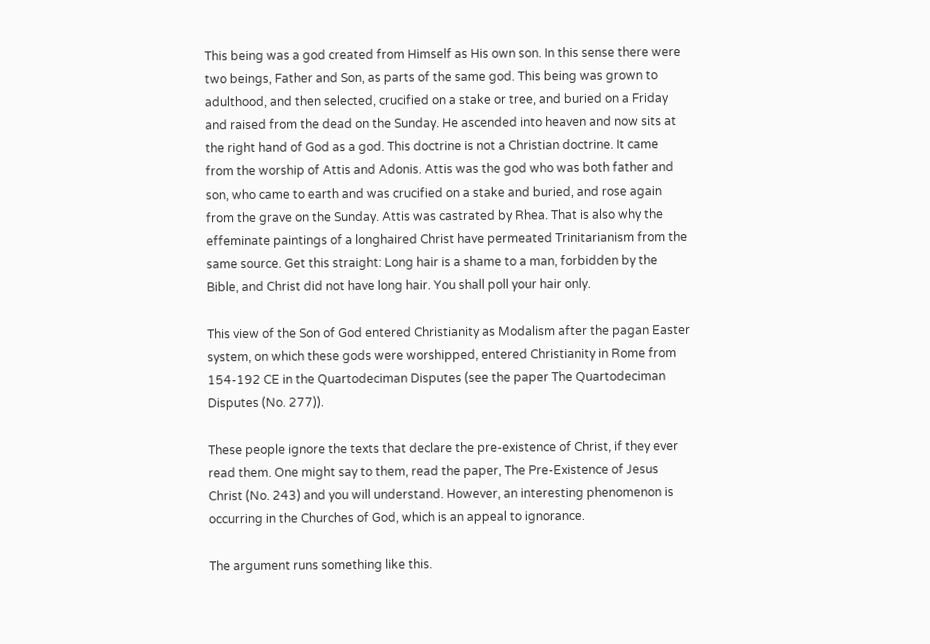This being was a god created from Himself as His own son. In this sense there were two beings, Father and Son, as parts of the same god. This being was grown to adulthood, and then selected, crucified on a stake or tree, and buried on a Friday and raised from the dead on the Sunday. He ascended into heaven and now sits at the right hand of God as a god. This doctrine is not a Christian doctrine. It came from the worship of Attis and Adonis. Attis was the god who was both father and son, who came to earth and was crucified on a stake and buried, and rose again from the grave on the Sunday. Attis was castrated by Rhea. That is also why the effeminate paintings of a longhaired Christ have permeated Trinitarianism from the same source. Get this straight: Long hair is a shame to a man, forbidden by the Bible, and Christ did not have long hair. You shall poll your hair only.

This view of the Son of God entered Christianity as Modalism after the pagan Easter system, on which these gods were worshipped, entered Christianity in Rome from 154-192 CE in the Quartodeciman Disputes (see the paper The Quartodeciman Disputes (No. 277)).

These people ignore the texts that declare the pre-existence of Christ, if they ever read them. One might say to them, read the paper, The Pre-Existence of Jesus Christ (No. 243) and you will understand. However, an interesting phenomenon is occurring in the Churches of God, which is an appeal to ignorance.

The argument runs something like this.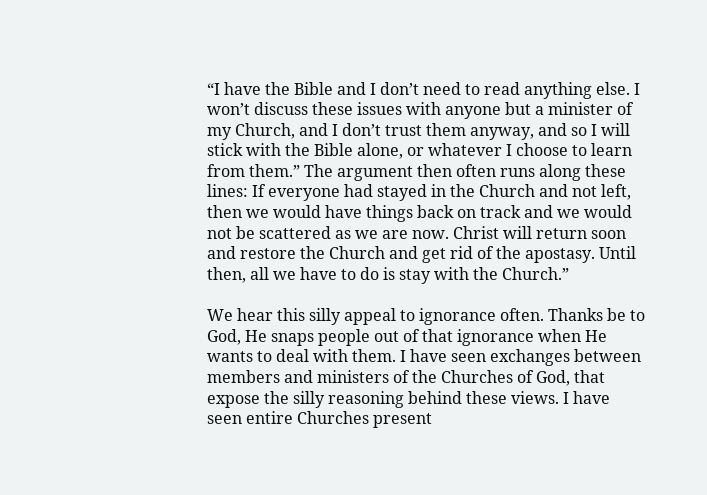“I have the Bible and I don’t need to read anything else. I won’t discuss these issues with anyone but a minister of my Church, and I don’t trust them anyway, and so I will stick with the Bible alone, or whatever I choose to learn from them.” The argument then often runs along these lines: If everyone had stayed in the Church and not left, then we would have things back on track and we would not be scattered as we are now. Christ will return soon and restore the Church and get rid of the apostasy. Until then, all we have to do is stay with the Church.”

We hear this silly appeal to ignorance often. Thanks be to God, He snaps people out of that ignorance when He wants to deal with them. I have seen exchanges between members and ministers of the Churches of God, that expose the silly reasoning behind these views. I have seen entire Churches present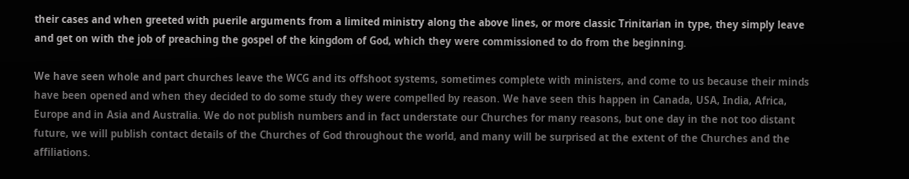their cases and when greeted with puerile arguments from a limited ministry along the above lines, or more classic Trinitarian in type, they simply leave and get on with the job of preaching the gospel of the kingdom of God, which they were commissioned to do from the beginning.

We have seen whole and part churches leave the WCG and its offshoot systems, sometimes complete with ministers, and come to us because their minds have been opened and when they decided to do some study they were compelled by reason. We have seen this happen in Canada, USA, India, Africa, Europe and in Asia and Australia. We do not publish numbers and in fact understate our Churches for many reasons, but one day in the not too distant future, we will publish contact details of the Churches of God throughout the world, and many will be surprised at the extent of the Churches and the affiliations.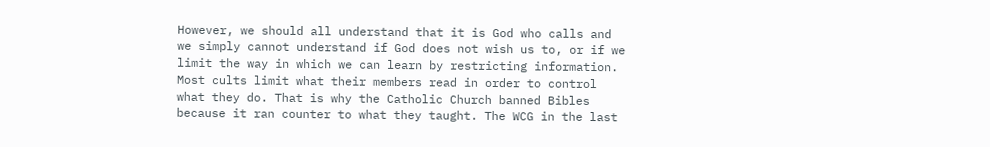However, we should all understand that it is God who calls and we simply cannot understand if God does not wish us to, or if we limit the way in which we can learn by restricting information. Most cults limit what their members read in order to control what they do. That is why the Catholic Church banned Bibles because it ran counter to what they taught. The WCG in the last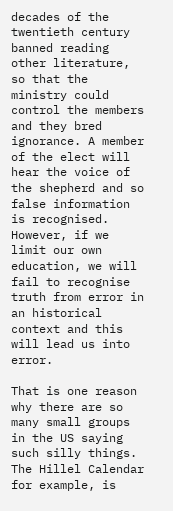decades of the twentieth century banned reading other literature, so that the ministry could control the members and they bred ignorance. A member of the elect will hear the voice of the shepherd and so false information is recognised. However, if we limit our own education, we will fail to recognise truth from error in an historical context and this will lead us into error.

That is one reason why there are so many small groups in the US saying such silly things. The Hillel Calendar for example, is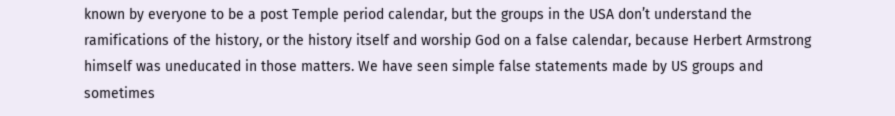known by everyone to be a post Temple period calendar, but the groups in the USA don’t understand the ramifications of the history, or the history itself and worship God on a false calendar, because Herbert Armstrong himself was uneducated in those matters. We have seen simple false statements made by US groups and sometimes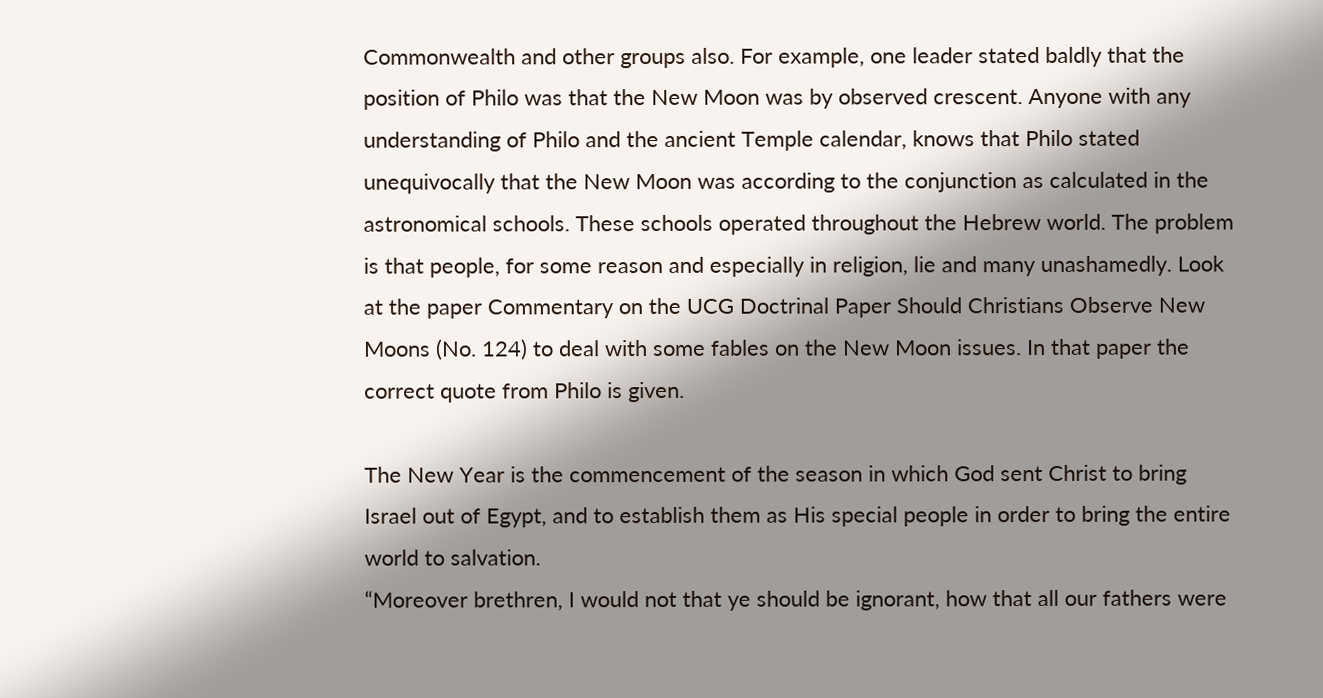Commonwealth and other groups also. For example, one leader stated baldly that the position of Philo was that the New Moon was by observed crescent. Anyone with any understanding of Philo and the ancient Temple calendar, knows that Philo stated unequivocally that the New Moon was according to the conjunction as calculated in the astronomical schools. These schools operated throughout the Hebrew world. The problem is that people, for some reason and especially in religion, lie and many unashamedly. Look at the paper Commentary on the UCG Doctrinal Paper Should Christians Observe New Moons (No. 124) to deal with some fables on the New Moon issues. In that paper the correct quote from Philo is given.

The New Year is the commencement of the season in which God sent Christ to bring Israel out of Egypt, and to establish them as His special people in order to bring the entire world to salvation.
“Moreover brethren, I would not that ye should be ignorant, how that all our fathers were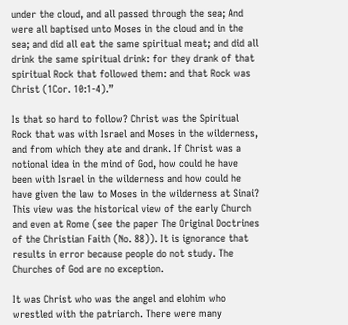under the cloud, and all passed through the sea; And were all baptised unto Moses in the cloud and in the sea; and did all eat the same spiritual meat; and did all drink the same spiritual drink: for they drank of that spiritual Rock that followed them: and that Rock was Christ (1Cor. 10:1-4).”

Is that so hard to follow? Christ was the Spiritual Rock that was with Israel and Moses in the wilderness, and from which they ate and drank. If Christ was a notional idea in the mind of God, how could he have been with Israel in the wilderness and how could he have given the law to Moses in the wilderness at Sinai? This view was the historical view of the early Church and even at Rome (see the paper The Original Doctrines of the Christian Faith (No. 88)). It is ignorance that results in error because people do not study. The Churches of God are no exception.

It was Christ who was the angel and elohim who wrestled with the patriarch. There were many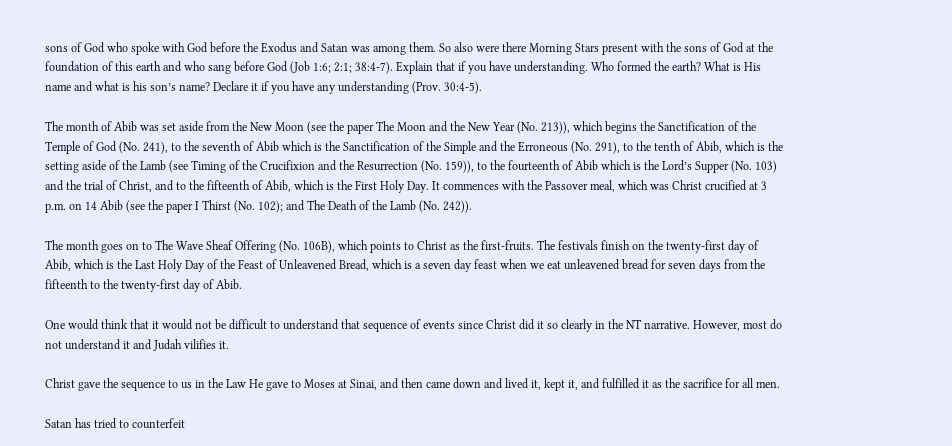sons of God who spoke with God before the Exodus and Satan was among them. So also were there Morning Stars present with the sons of God at the foundation of this earth and who sang before God (Job 1:6; 2:1; 38:4-7). Explain that if you have understanding. Who formed the earth? What is His name and what is his son’s name? Declare it if you have any understanding (Prov. 30:4-5).

The month of Abib was set aside from the New Moon (see the paper The Moon and the New Year (No. 213)), which begins the Sanctification of the Temple of God (No. 241), to the seventh of Abib which is the Sanctification of the Simple and the Erroneous (No. 291), to the tenth of Abib, which is the setting aside of the Lamb (see Timing of the Crucifixion and the Resurrection (No. 159)), to the fourteenth of Abib which is the Lord’s Supper (No. 103) and the trial of Christ, and to the fifteenth of Abib, which is the First Holy Day. It commences with the Passover meal, which was Christ crucified at 3 p.m. on 14 Abib (see the paper I Thirst (No. 102); and The Death of the Lamb (No. 242)).

The month goes on to The Wave Sheaf Offering (No. 106B), which points to Christ as the first-fruits. The festivals finish on the twenty-first day of Abib, which is the Last Holy Day of the Feast of Unleavened Bread, which is a seven day feast when we eat unleavened bread for seven days from the fifteenth to the twenty-first day of Abib.

One would think that it would not be difficult to understand that sequence of events since Christ did it so clearly in the NT narrative. However, most do not understand it and Judah vilifies it.

Christ gave the sequence to us in the Law He gave to Moses at Sinai, and then came down and lived it, kept it, and fulfilled it as the sacrifice for all men.

Satan has tried to counterfeit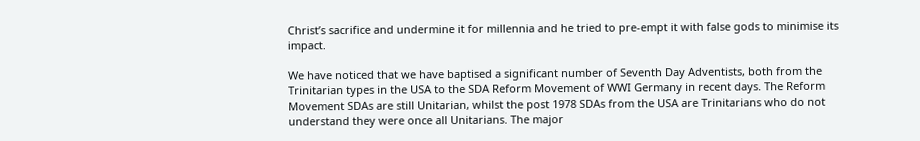Christ’s sacrifice and undermine it for millennia and he tried to pre-empt it with false gods to minimise its impact.

We have noticed that we have baptised a significant number of Seventh Day Adventists, both from the Trinitarian types in the USA to the SDA Reform Movement of WWI Germany in recent days. The Reform Movement SDAs are still Unitarian, whilst the post 1978 SDAs from the USA are Trinitarians who do not understand they were once all Unitarians. The major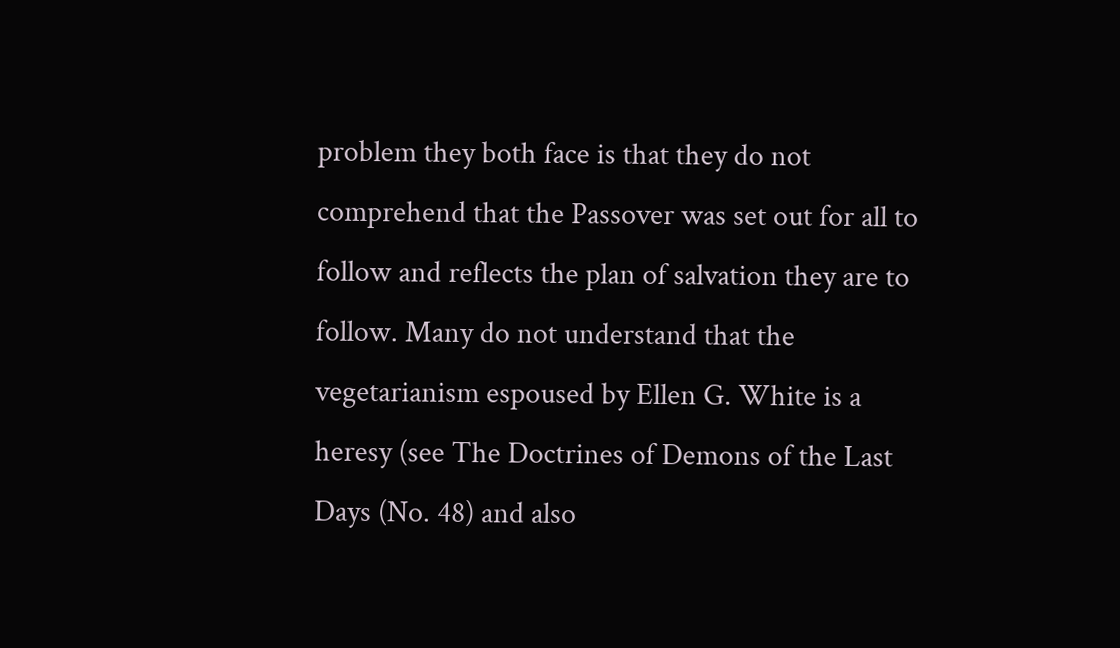problem they both face is that they do not comprehend that the Passover was set out for all to follow and reflects the plan of salvation they are to follow. Many do not understand that the vegetarianism espoused by Ellen G. White is a heresy (see The Doctrines of Demons of the Last Days (No. 48) and also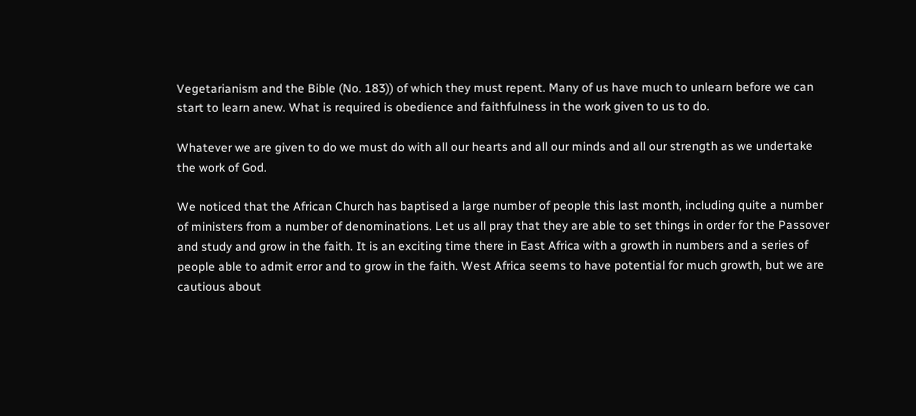Vegetarianism and the Bible (No. 183)) of which they must repent. Many of us have much to unlearn before we can start to learn anew. What is required is obedience and faithfulness in the work given to us to do.

Whatever we are given to do we must do with all our hearts and all our minds and all our strength as we undertake the work of God.

We noticed that the African Church has baptised a large number of people this last month, including quite a number of ministers from a number of denominations. Let us all pray that they are able to set things in order for the Passover and study and grow in the faith. It is an exciting time there in East Africa with a growth in numbers and a series of people able to admit error and to grow in the faith. West Africa seems to have potential for much growth, but we are cautious about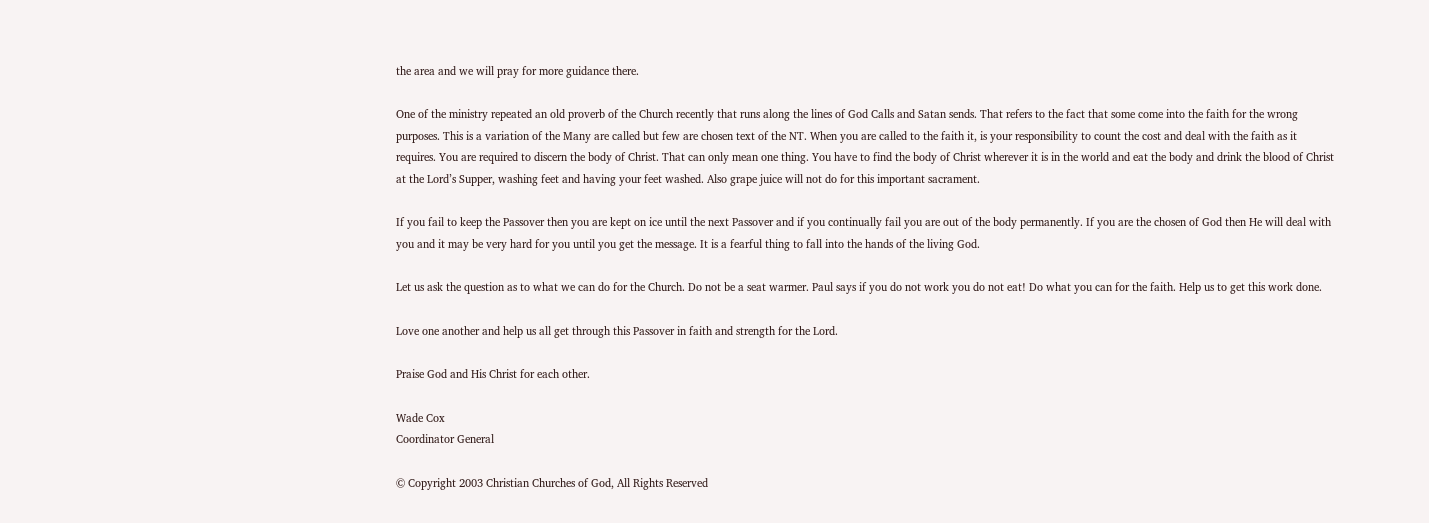the area and we will pray for more guidance there.

One of the ministry repeated an old proverb of the Church recently that runs along the lines of God Calls and Satan sends. That refers to the fact that some come into the faith for the wrong purposes. This is a variation of the Many are called but few are chosen text of the NT. When you are called to the faith it, is your responsibility to count the cost and deal with the faith as it requires. You are required to discern the body of Christ. That can only mean one thing. You have to find the body of Christ wherever it is in the world and eat the body and drink the blood of Christ at the Lord’s Supper, washing feet and having your feet washed. Also grape juice will not do for this important sacrament.

If you fail to keep the Passover then you are kept on ice until the next Passover and if you continually fail you are out of the body permanently. If you are the chosen of God then He will deal with you and it may be very hard for you until you get the message. It is a fearful thing to fall into the hands of the living God.

Let us ask the question as to what we can do for the Church. Do not be a seat warmer. Paul says if you do not work you do not eat! Do what you can for the faith. Help us to get this work done.

Love one another and help us all get through this Passover in faith and strength for the Lord.

Praise God and His Christ for each other.

Wade Cox
Coordinator General

© Copyright 2003 Christian Churches of God, All Rights Reserved